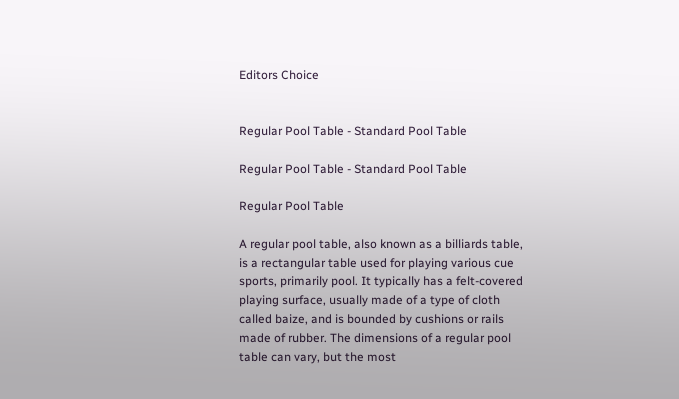Editors Choice


Regular Pool Table - Standard Pool Table

Regular Pool Table - Standard Pool Table

Regular Pool Table

A regular pool table, also known as a billiards table, is a rectangular table used for playing various cue sports, primarily pool. It typically has a felt-covered playing surface, usually made of a type of cloth called baize, and is bounded by cushions or rails made of rubber. The dimensions of a regular pool table can vary, but the most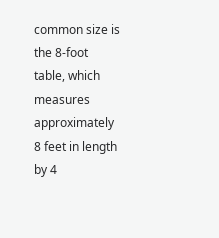common size is the 8-foot table, which measures approximately 8 feet in length by 4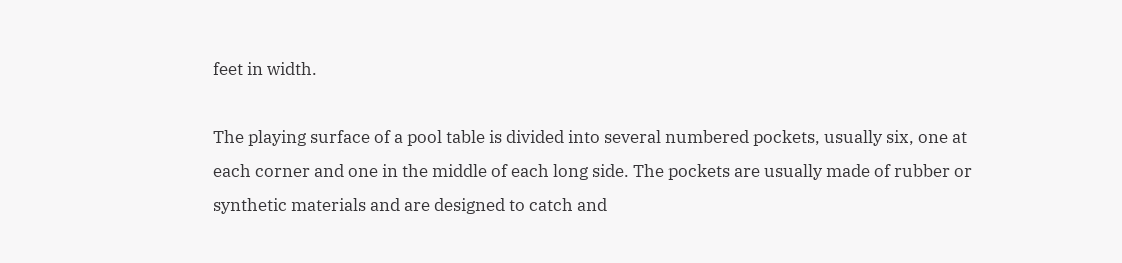feet in width.

The playing surface of a pool table is divided into several numbered pockets, usually six, one at each corner and one in the middle of each long side. The pockets are usually made of rubber or synthetic materials and are designed to catch and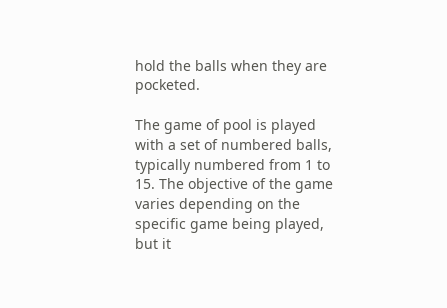hold the balls when they are pocketed.

The game of pool is played with a set of numbered balls, typically numbered from 1 to 15. The objective of the game varies depending on the specific game being played, but it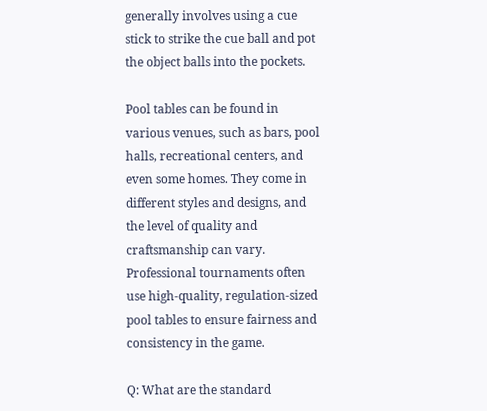generally involves using a cue stick to strike the cue ball and pot the object balls into the pockets.

Pool tables can be found in various venues, such as bars, pool halls, recreational centers, and even some homes. They come in different styles and designs, and the level of quality and craftsmanship can vary. Professional tournaments often use high-quality, regulation-sized pool tables to ensure fairness and consistency in the game.

Q: What are the standard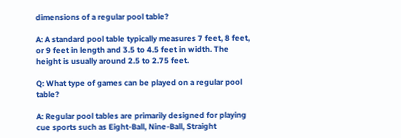dimensions of a regular pool table?

A: A standard pool table typically measures 7 feet, 8 feet, or 9 feet in length and 3.5 to 4.5 feet in width. The height is usually around 2.5 to 2.75 feet.

Q: What type of games can be played on a regular pool table?

A: Regular pool tables are primarily designed for playing cue sports such as Eight-Ball, Nine-Ball, Straight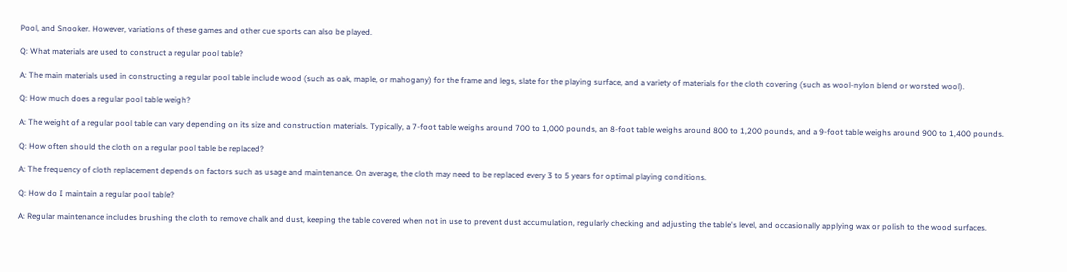Pool, and Snooker. However, variations of these games and other cue sports can also be played.

Q: What materials are used to construct a regular pool table?

A: The main materials used in constructing a regular pool table include wood (such as oak, maple, or mahogany) for the frame and legs, slate for the playing surface, and a variety of materials for the cloth covering (such as wool-nylon blend or worsted wool).

Q: How much does a regular pool table weigh?

A: The weight of a regular pool table can vary depending on its size and construction materials. Typically, a 7-foot table weighs around 700 to 1,000 pounds, an 8-foot table weighs around 800 to 1,200 pounds, and a 9-foot table weighs around 900 to 1,400 pounds.

Q: How often should the cloth on a regular pool table be replaced?

A: The frequency of cloth replacement depends on factors such as usage and maintenance. On average, the cloth may need to be replaced every 3 to 5 years for optimal playing conditions.

Q: How do I maintain a regular pool table?

A: Regular maintenance includes brushing the cloth to remove chalk and dust, keeping the table covered when not in use to prevent dust accumulation, regularly checking and adjusting the table's level, and occasionally applying wax or polish to the wood surfaces.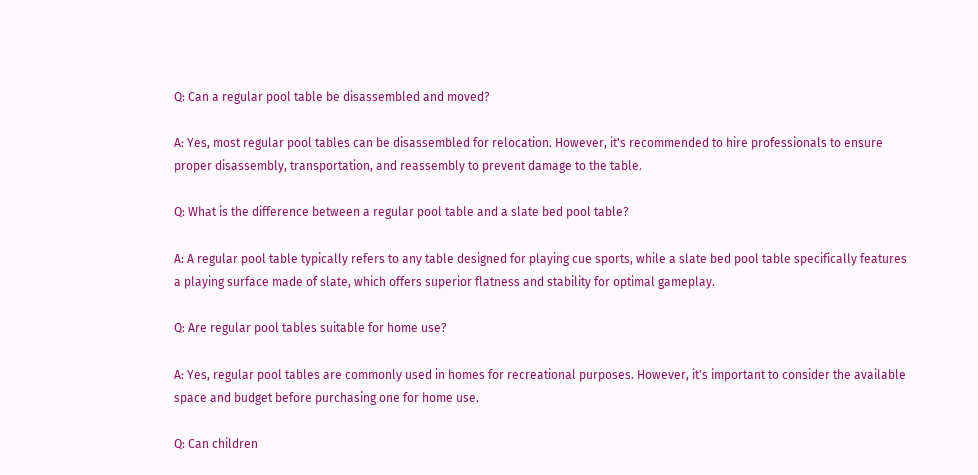Q: Can a regular pool table be disassembled and moved?

A: Yes, most regular pool tables can be disassembled for relocation. However, it's recommended to hire professionals to ensure proper disassembly, transportation, and reassembly to prevent damage to the table.

Q: What is the difference between a regular pool table and a slate bed pool table?

A: A regular pool table typically refers to any table designed for playing cue sports, while a slate bed pool table specifically features a playing surface made of slate, which offers superior flatness and stability for optimal gameplay.

Q: Are regular pool tables suitable for home use?

A: Yes, regular pool tables are commonly used in homes for recreational purposes. However, it's important to consider the available space and budget before purchasing one for home use.

Q: Can children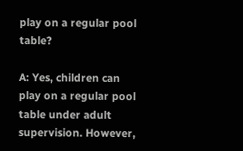play on a regular pool table?

A: Yes, children can play on a regular pool table under adult supervision. However,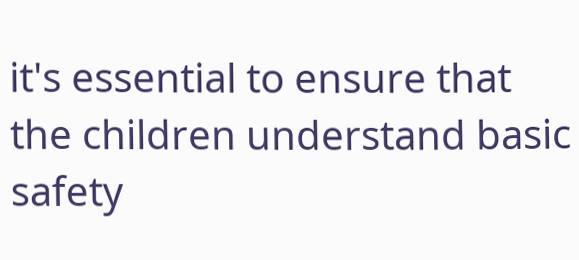it's essential to ensure that the children understand basic safety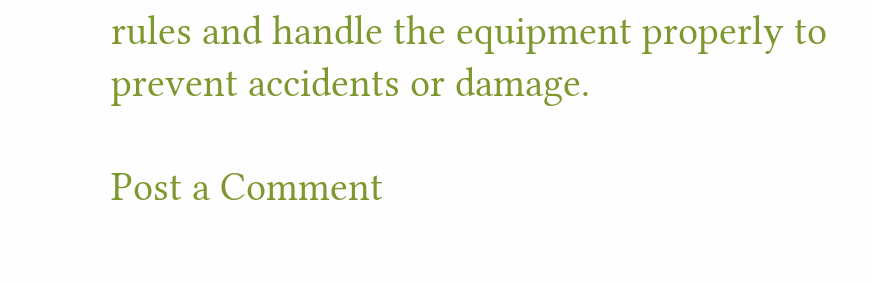rules and handle the equipment properly to prevent accidents or damage.

Post a Comment